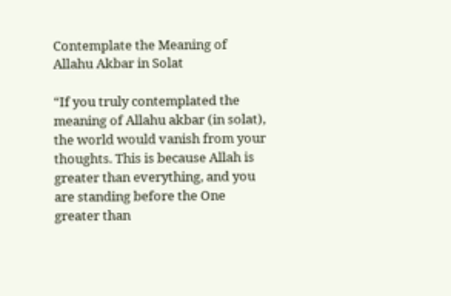Contemplate the Meaning of Allahu Akbar in Solat

“If you truly contemplated the meaning of Allahu akbar (in solat), the world would vanish from your thoughts. This is because Allah is greater than everything, and you are standing before the One greater than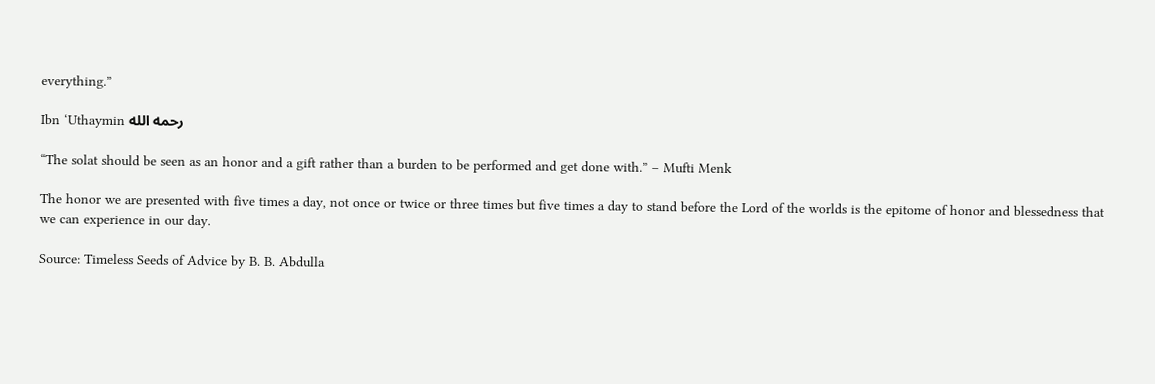everything.”

Ibn ‘Uthaymin رحمه الله

“The solat should be seen as an honor and a gift rather than a burden to be performed and get done with.” – Mufti Menk

The honor we are presented with five times a day, not once or twice or three times but five times a day to stand before the Lord of the worlds is the epitome of honor and blessedness that we can experience in our day.

Source: Timeless Seeds of Advice by B. B. Abdulla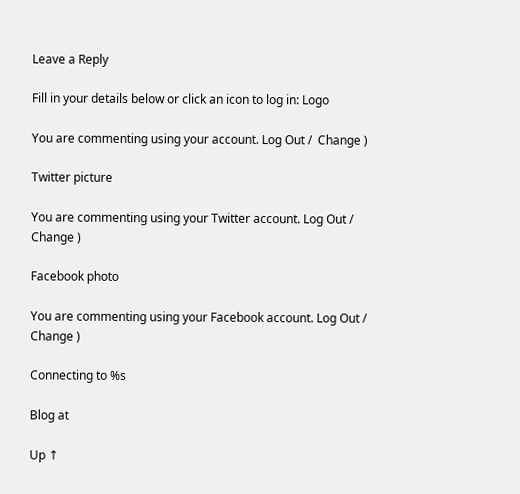Leave a Reply

Fill in your details below or click an icon to log in: Logo

You are commenting using your account. Log Out /  Change )

Twitter picture

You are commenting using your Twitter account. Log Out /  Change )

Facebook photo

You are commenting using your Facebook account. Log Out /  Change )

Connecting to %s

Blog at

Up ↑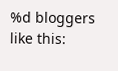%d bloggers like this: